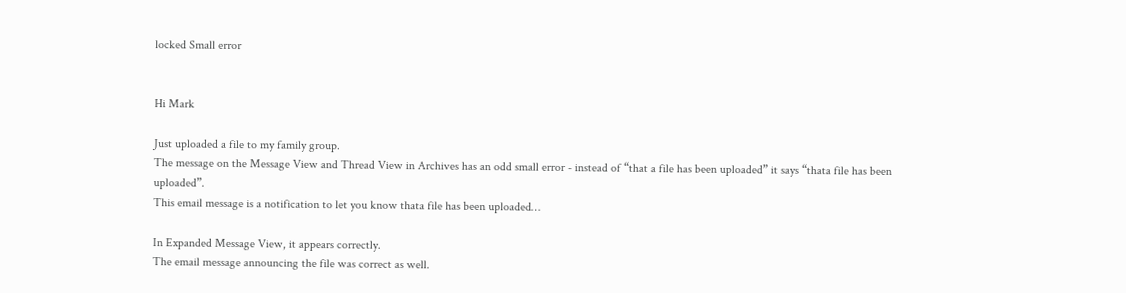locked Small error


Hi Mark

Just uploaded a file to my family group.
The message on the Message View and Thread View in Archives has an odd small error - instead of “that a file has been uploaded” it says “thata file has been uploaded”.
This email message is a notification to let you know thata file has been uploaded…

In Expanded Message View, it appears correctly.
The email message announcing the file was correct as well.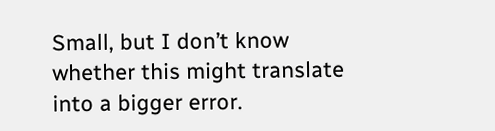Small, but I don’t know whether this might translate into a bigger error.